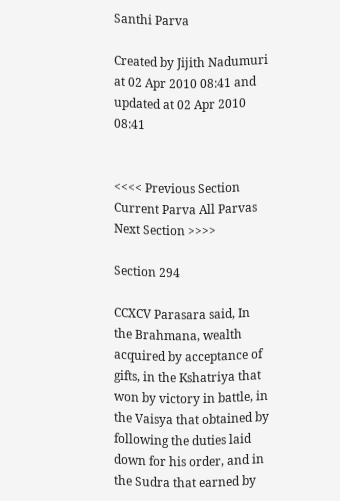Santhi Parva

Created by Jijith Nadumuri at 02 Apr 2010 08:41 and updated at 02 Apr 2010 08:41


<<<< Previous Section Current Parva All Parvas Next Section >>>>

Section 294

CCXCV Parasara said, In the Brahmana, wealth acquired by acceptance of gifts, in the Kshatriya that won by victory in battle, in the Vaisya that obtained by following the duties laid down for his order, and in the Sudra that earned by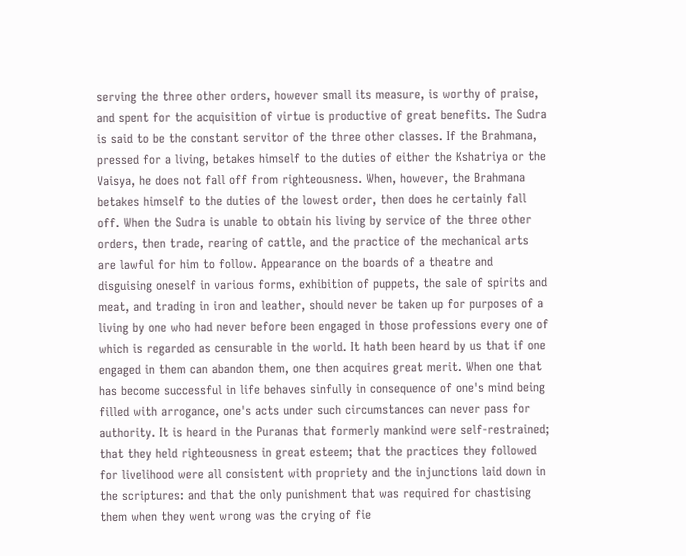serving the three other orders, however small its measure, is worthy of praise, and spent for the acquisition of virtue is productive of great benefits. The Sudra is said to be the constant servitor of the three other classes. If the Brahmana, pressed for a living, betakes himself to the duties of either the Kshatriya or the Vaisya, he does not fall off from righteousness. When, however, the Brahmana betakes himself to the duties of the lowest order, then does he certainly fall off. When the Sudra is unable to obtain his living by service of the three other orders, then trade, rearing of cattle, and the practice of the mechanical arts are lawful for him to follow. Appearance on the boards of a theatre and disguising oneself in various forms, exhibition of puppets, the sale of spirits and meat, and trading in iron and leather, should never be taken up for purposes of a living by one who had never before been engaged in those professions every one of which is regarded as censurable in the world. It hath been heard by us that if one engaged in them can abandon them, one then acquires great merit. When one that has become successful in life behaves sinfully in consequence of one's mind being filled with arrogance, one's acts under such circumstances can never pass for authority. It is heard in the Puranas that formerly mankind were self-restrained; that they held righteousness in great esteem; that the practices they followed for livelihood were all consistent with propriety and the injunctions laid down in the scriptures: and that the only punishment that was required for chastising them when they went wrong was the crying of fie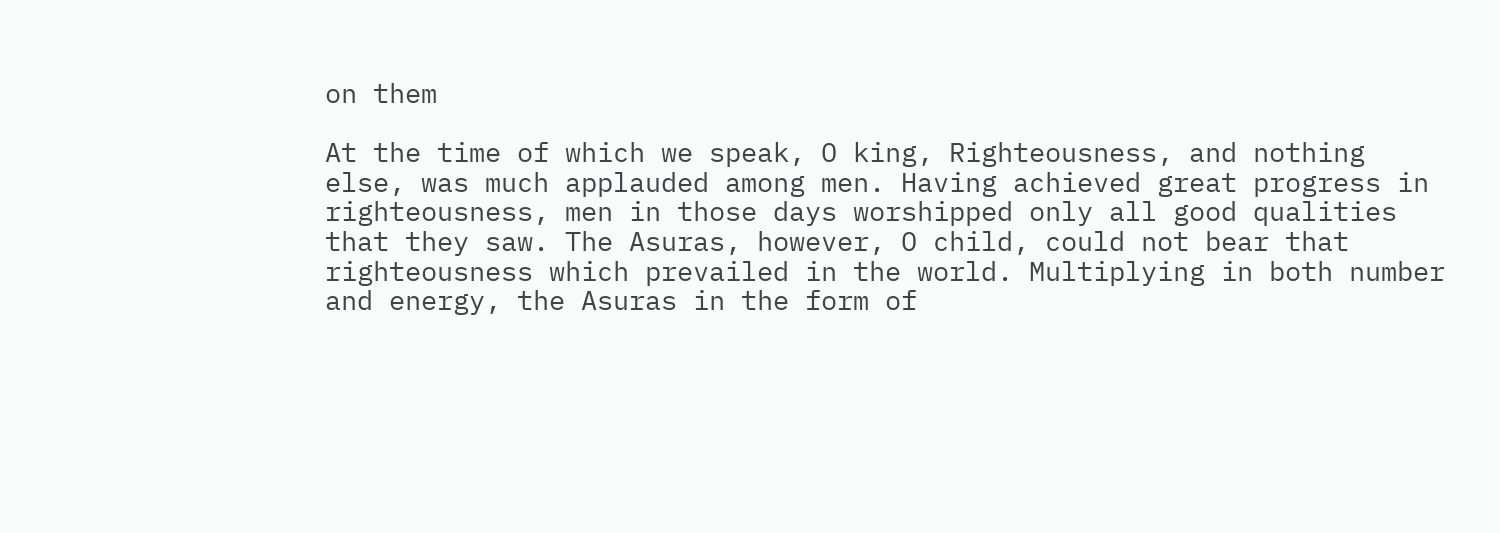on them

At the time of which we speak, O king, Righteousness, and nothing else, was much applauded among men. Having achieved great progress in righteousness, men in those days worshipped only all good qualities that they saw. The Asuras, however, O child, could not bear that righteousness which prevailed in the world. Multiplying in both number and energy, the Asuras in the form of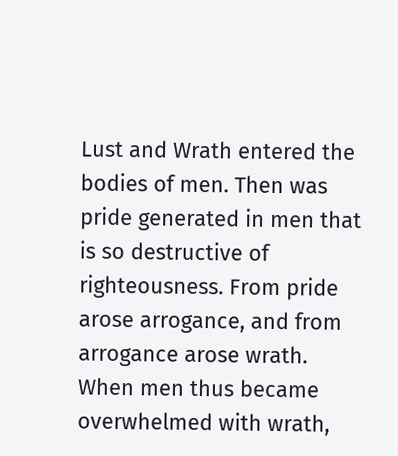Lust and Wrath entered the bodies of men. Then was pride generated in men that is so destructive of righteousness. From pride arose arrogance, and from arrogance arose wrath. When men thus became overwhelmed with wrath,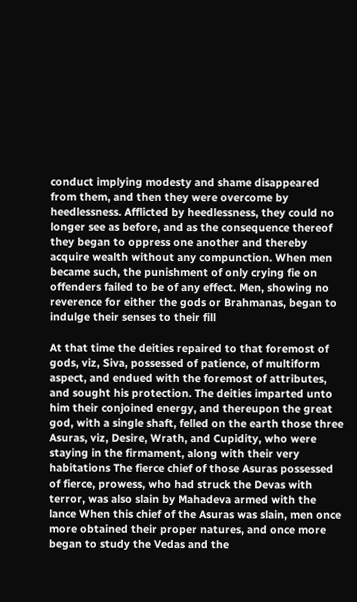conduct implying modesty and shame disappeared from them, and then they were overcome by heedlessness. Afflicted by heedlessness, they could no longer see as before, and as the consequence thereof they began to oppress one another and thereby acquire wealth without any compunction. When men became such, the punishment of only crying fie on offenders failed to be of any effect. Men, showing no reverence for either the gods or Brahmanas, began to indulge their senses to their fill

At that time the deities repaired to that foremost of gods, viz, Siva, possessed of patience, of multiform aspect, and endued with the foremost of attributes, and sought his protection. The deities imparted unto him their conjoined energy, and thereupon the great god, with a single shaft, felled on the earth those three Asuras, viz, Desire, Wrath, and Cupidity, who were staying in the firmament, along with their very habitations The fierce chief of those Asuras possessed of fierce, prowess, who had struck the Devas with terror, was also slain by Mahadeva armed with the lance When this chief of the Asuras was slain, men once more obtained their proper natures, and once more began to study the Vedas and the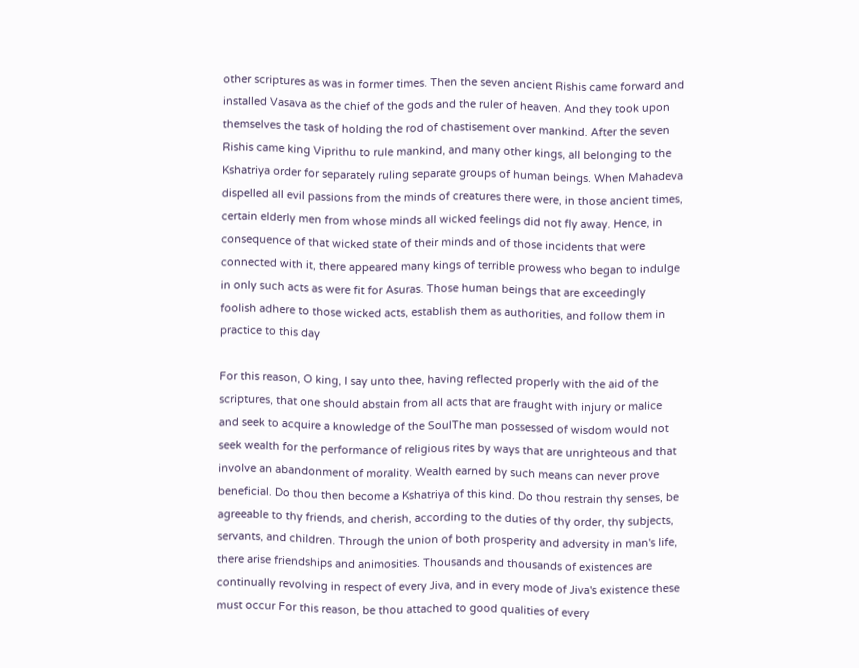other scriptures as was in former times. Then the seven ancient Rishis came forward and installed Vasava as the chief of the gods and the ruler of heaven. And they took upon themselves the task of holding the rod of chastisement over mankind. After the seven Rishis came king Viprithu to rule mankind, and many other kings, all belonging to the Kshatriya order for separately ruling separate groups of human beings. When Mahadeva dispelled all evil passions from the minds of creatures there were, in those ancient times, certain elderly men from whose minds all wicked feelings did not fly away. Hence, in consequence of that wicked state of their minds and of those incidents that were connected with it, there appeared many kings of terrible prowess who began to indulge in only such acts as were fit for Asuras. Those human beings that are exceedingly foolish adhere to those wicked acts, establish them as authorities, and follow them in practice to this day

For this reason, O king, I say unto thee, having reflected properly with the aid of the scriptures, that one should abstain from all acts that are fraught with injury or malice and seek to acquire a knowledge of the SoulThe man possessed of wisdom would not seek wealth for the performance of religious rites by ways that are unrighteous and that involve an abandonment of morality. Wealth earned by such means can never prove beneficial. Do thou then become a Kshatriya of this kind. Do thou restrain thy senses, be agreeable to thy friends, and cherish, according to the duties of thy order, thy subjects, servants, and children. Through the union of both prosperity and adversity in man's life, there arise friendships and animosities. Thousands and thousands of existences are continually revolving in respect of every Jiva, and in every mode of Jiva's existence these must occur For this reason, be thou attached to good qualities of every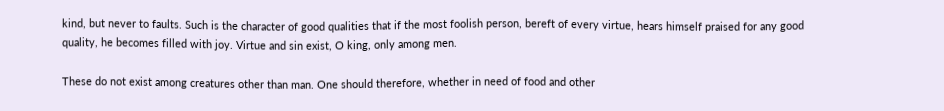kind, but never to faults. Such is the character of good qualities that if the most foolish person, bereft of every virtue, hears himself praised for any good quality, he becomes filled with joy. Virtue and sin exist, O king, only among men.

These do not exist among creatures other than man. One should therefore, whether in need of food and other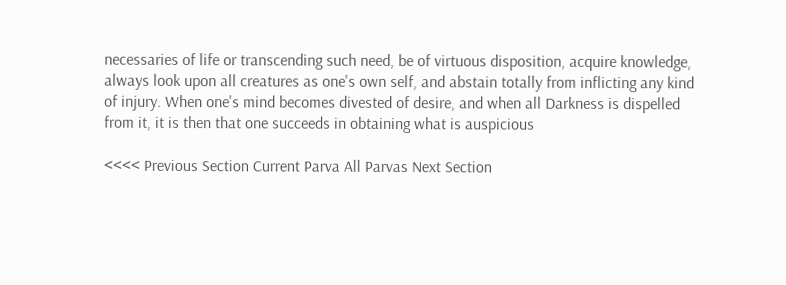necessaries of life or transcending such need, be of virtuous disposition, acquire knowledge, always look upon all creatures as one's own self, and abstain totally from inflicting any kind of injury. When one's mind becomes divested of desire, and when all Darkness is dispelled from it, it is then that one succeeds in obtaining what is auspicious

<<<< Previous Section Current Parva All Parvas Next Section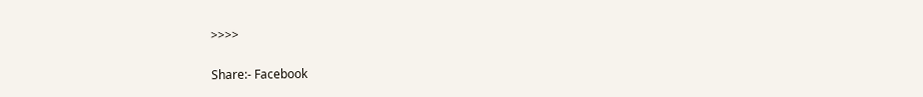>>>>

Share:- Facebook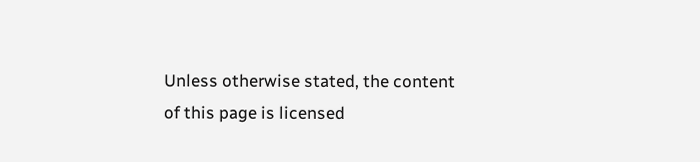Unless otherwise stated, the content of this page is licensed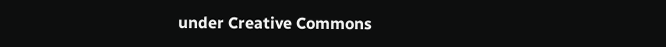under Creative Commons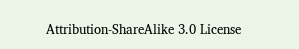Attribution-ShareAlike 3.0 License